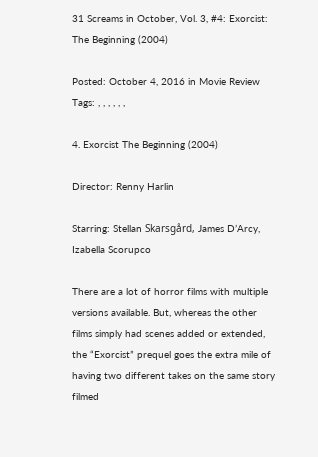31 Screams in October, Vol. 3, #4: Exorcist: The Beginning (2004)

Posted: October 4, 2016 in Movie Review
Tags: , , , , , ,

4. Exorcist The Beginning (2004)

Director: Renny Harlin

Starring: Stellan Skarsgård, James D’Arcy, Izabella Scorupco

There are a lot of horror films with multiple versions available. But, whereas the other films simply had scenes added or extended, the “Exorcist” prequel goes the extra mile of having two different takes on the same story filmed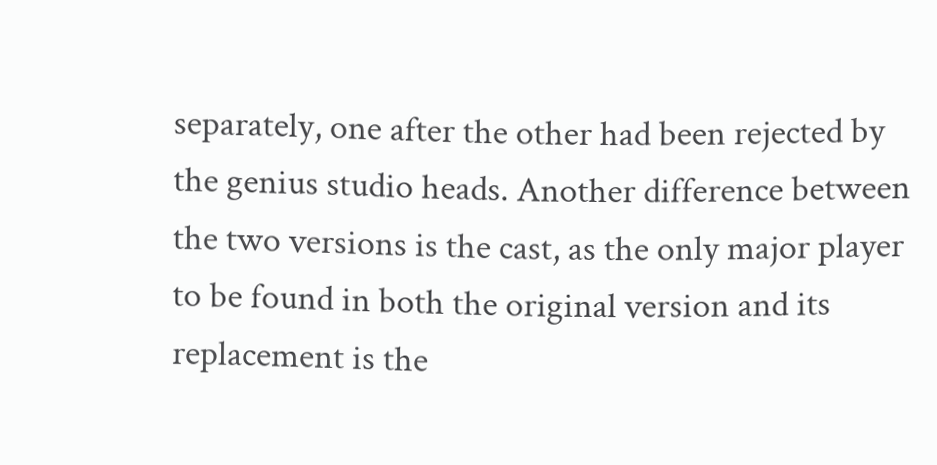separately, one after the other had been rejected by the genius studio heads. Another difference between the two versions is the cast, as the only major player to be found in both the original version and its replacement is the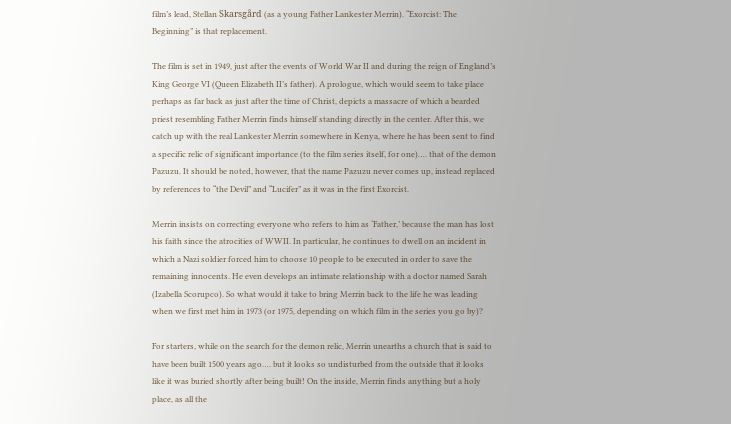film’s lead, Stellan Skarsgård (as a young Father Lankester Merrin). “Exorcist: The Beginning” is that replacement.

The film is set in 1949, just after the events of World War II and during the reign of England’s King George VI (Queen Elizabeth II’s father). A prologue, which would seem to take place perhaps as far back as just after the time of Christ, depicts a massacre of which a bearded priest resembling Father Merrin finds himself standing directly in the center. After this, we catch up with the real Lankester Merrin somewhere in Kenya, where he has been sent to find a specific relic of significant importance (to the film series itself, for one)…. that of the demon Pazuzu. It should be noted, however, that the name Pazuzu never comes up, instead replaced by references to “the Devil” and “Lucifer” as it was in the first Exorcist.

Merrin insists on correcting everyone who refers to him as ‘Father,’ because the man has lost his faith since the atrocities of WWII. In particular, he continues to dwell on an incident in which a Nazi soldier forced him to choose 10 people to be executed in order to save the remaining innocents. He even develops an intimate relationship with a doctor named Sarah (Izabella Scorupco). So what would it take to bring Merrin back to the life he was leading when we first met him in 1973 (or 1975, depending on which film in the series you go by)?

For starters, while on the search for the demon relic, Merrin unearths a church that is said to have been built 1500 years ago…. but it looks so undisturbed from the outside that it looks like it was buried shortly after being built! On the inside, Merrin finds anything but a holy place, as all the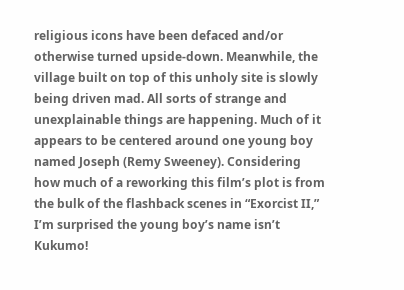religious icons have been defaced and/or otherwise turned upside-down. Meanwhile, the village built on top of this unholy site is slowly being driven mad. All sorts of strange and unexplainable things are happening. Much of it appears to be centered around one young boy named Joseph (Remy Sweeney). Considering how much of a reworking this film’s plot is from the bulk of the flashback scenes in “Exorcist II,” I’m surprised the young boy’s name isn’t Kukumo!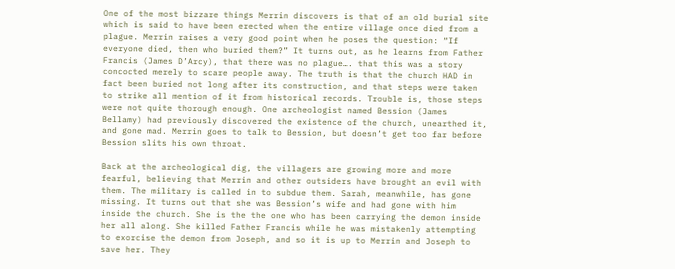One of the most bizzare things Merrin discovers is that of an old burial site which is said to have been erected when the entire village once died from a plague. Merrin raises a very good point when he poses the question: “If everyone died, then who buried them?” It turns out, as he learns from Father Francis (James D’Arcy), that there was no plague…. that this was a story concocted merely to scare people away. The truth is that the church HAD in fact been buried not long after its construction, and that steps were taken to strike all mention of it from historical records. Trouble is, those steps were not quite thorough enough. One archeologist named Bession (James Bellamy) had previously discovered the existence of the church, unearthed it, and gone mad. Merrin goes to talk to Bession, but doesn’t get too far before Bession slits his own throat.

Back at the archeological dig, the villagers are growing more and more fearful, believing that Merrin and other outsiders have brought an evil with them. The military is called in to subdue them. Sarah, meanwhile, has gone missing. It turns out that she was Bession’s wife and had gone with him inside the church. She is the the one who has been carrying the demon inside her all along. She killed Father Francis while he was mistakenly attempting to exorcise the demon from Joseph, and so it is up to Merrin and Joseph to save her. They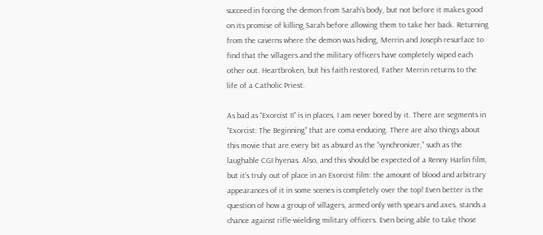succeed in forcing the demon from Sarah’s body, but not before it makes good on its promise of killing Sarah before allowing them to take her back. Returning from the caverns where the demon was hiding, Merrin and Joseph resurface to find that the villagers and the military officers have completely wiped each other out. Heartbroken, but his faith restored, Father Merrin returns to the life of a Catholic Priest.

As bad as “Exorcist II” is in places, I am never bored by it. There are segments in “Exorcist: The Beginning” that are coma-enducing. There are also things about this movie that are every bit as absurd as the “synchronizer,” such as the laughable CGI hyenas. Also, and this should be expected of a Renny Harlin film, but it’s truly out of place in an Exorcist film: the amount of blood and arbitrary appearances of it in some scenes is completely over the top! Even better is the question of how a group of villagers, armed only with spears and axes, stands a chance against rifle-wielding military officers. Even being able to take those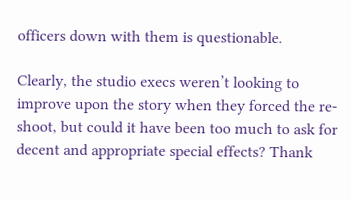officers down with them is questionable.

Clearly, the studio execs weren’t looking to improve upon the story when they forced the re-shoot, but could it have been too much to ask for decent and appropriate special effects? Thank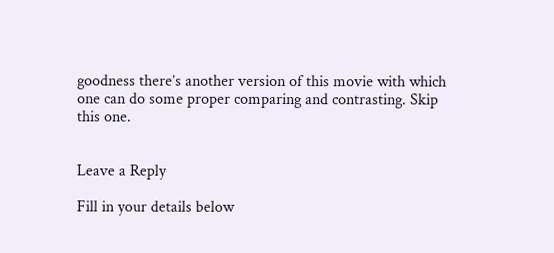goodness there’s another version of this movie with which one can do some proper comparing and contrasting. Skip this one.


Leave a Reply

Fill in your details below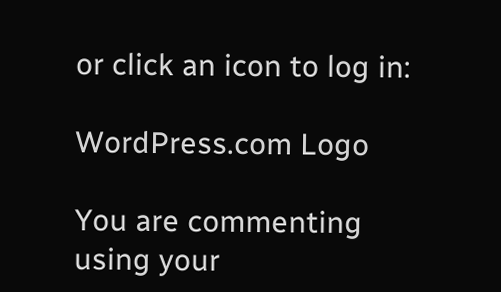or click an icon to log in:

WordPress.com Logo

You are commenting using your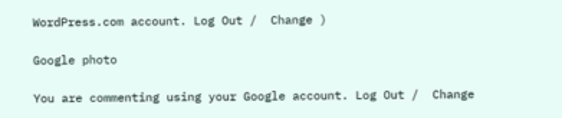WordPress.com account. Log Out /  Change )

Google photo

You are commenting using your Google account. Log Out /  Change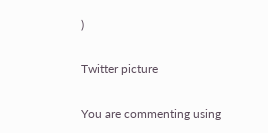)

Twitter picture

You are commenting using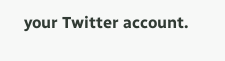your Twitter account.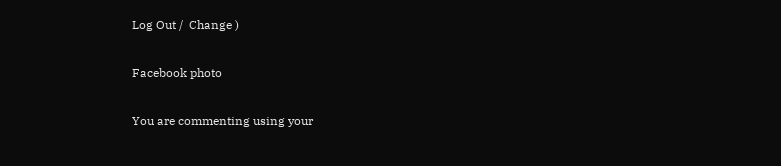Log Out /  Change )

Facebook photo

You are commenting using your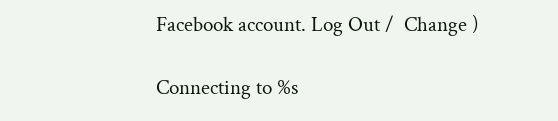Facebook account. Log Out /  Change )

Connecting to %s